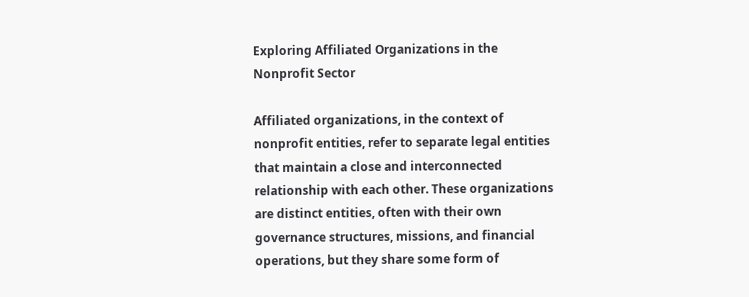Exploring Affiliated Organizations in the Nonprofit Sector

Affiliated organizations, in the context of nonprofit entities, refer to separate legal entities that maintain a close and interconnected relationship with each other. These organizations are distinct entities, often with their own governance structures, missions, and financial operations, but they share some form of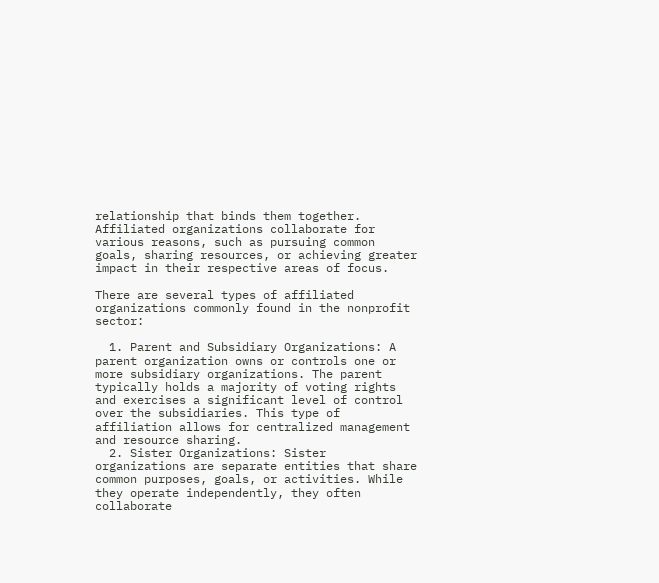relationship that binds them together. Affiliated organizations collaborate for various reasons, such as pursuing common goals, sharing resources, or achieving greater impact in their respective areas of focus.

There are several types of affiliated organizations commonly found in the nonprofit sector:

  1. Parent and Subsidiary Organizations: A parent organization owns or controls one or more subsidiary organizations. The parent typically holds a majority of voting rights and exercises a significant level of control over the subsidiaries. This type of affiliation allows for centralized management and resource sharing.
  2. Sister Organizations: Sister organizations are separate entities that share common purposes, goals, or activities. While they operate independently, they often collaborate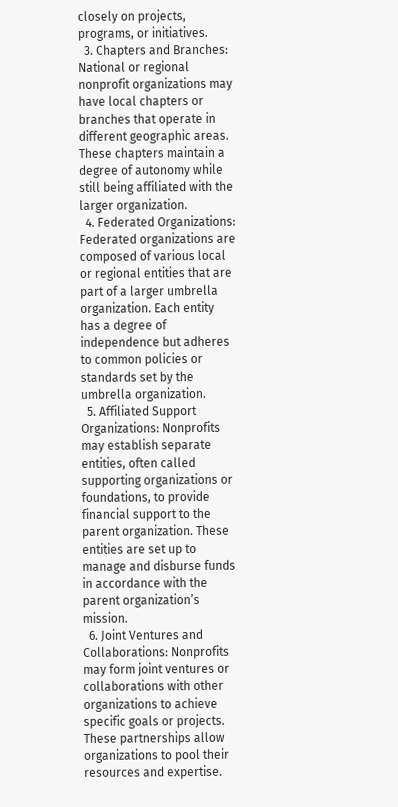closely on projects, programs, or initiatives.
  3. Chapters and Branches: National or regional nonprofit organizations may have local chapters or branches that operate in different geographic areas. These chapters maintain a degree of autonomy while still being affiliated with the larger organization.
  4. Federated Organizations: Federated organizations are composed of various local or regional entities that are part of a larger umbrella organization. Each entity has a degree of independence but adheres to common policies or standards set by the umbrella organization.
  5. Affiliated Support Organizations: Nonprofits may establish separate entities, often called supporting organizations or foundations, to provide financial support to the parent organization. These entities are set up to manage and disburse funds in accordance with the parent organization’s mission.
  6. Joint Ventures and Collaborations: Nonprofits may form joint ventures or collaborations with other organizations to achieve specific goals or projects. These partnerships allow organizations to pool their resources and expertise.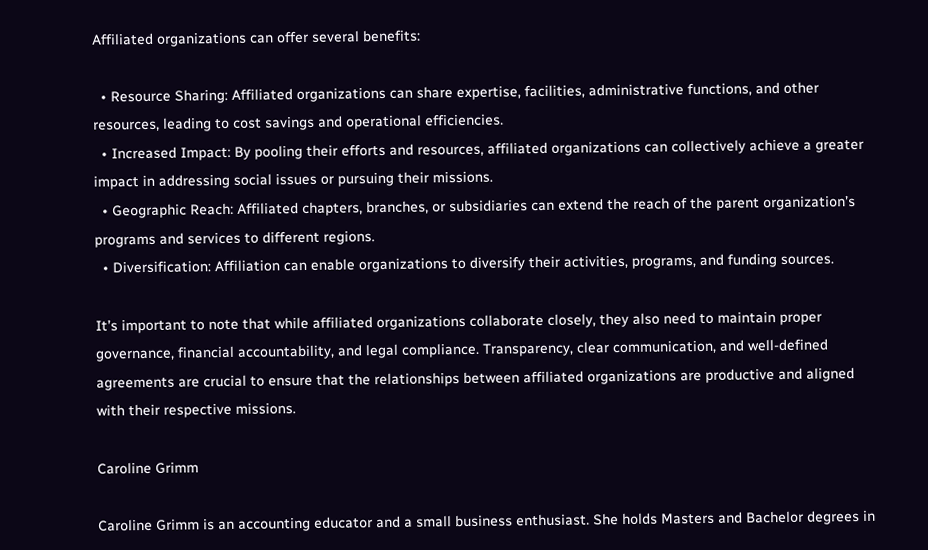Affiliated organizations can offer several benefits:

  • Resource Sharing: Affiliated organizations can share expertise, facilities, administrative functions, and other resources, leading to cost savings and operational efficiencies.
  • Increased Impact: By pooling their efforts and resources, affiliated organizations can collectively achieve a greater impact in addressing social issues or pursuing their missions.
  • Geographic Reach: Affiliated chapters, branches, or subsidiaries can extend the reach of the parent organization’s programs and services to different regions.
  • Diversification: Affiliation can enable organizations to diversify their activities, programs, and funding sources.

It’s important to note that while affiliated organizations collaborate closely, they also need to maintain proper governance, financial accountability, and legal compliance. Transparency, clear communication, and well-defined agreements are crucial to ensure that the relationships between affiliated organizations are productive and aligned with their respective missions.

Caroline Grimm

Caroline Grimm is an accounting educator and a small business enthusiast. She holds Masters and Bachelor degrees in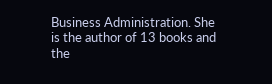Business Administration. She is the author of 13 books and the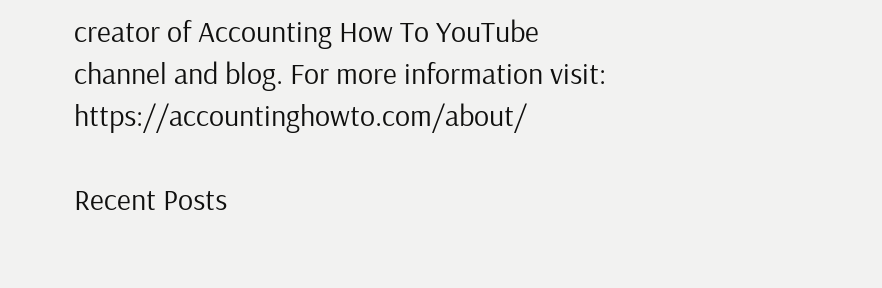creator of Accounting How To YouTube channel and blog. For more information visit: https://accountinghowto.com/about/

Recent Posts